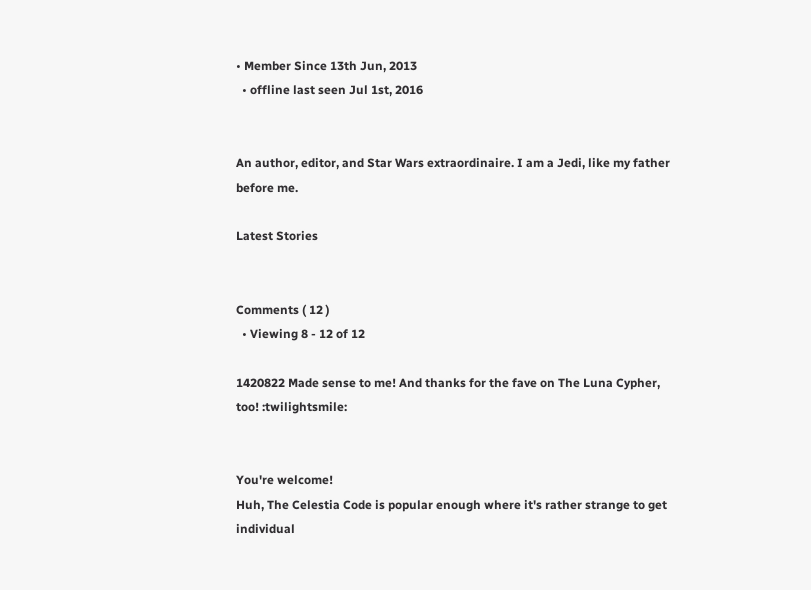• Member Since 13th Jun, 2013
  • offline last seen Jul 1st, 2016


An author, editor, and Star Wars extraordinaire. I am a Jedi, like my father before me.

Latest Stories


Comments ( 12 )
  • Viewing 8 - 12 of 12

1420822 Made sense to me! And thanks for the fave on The Luna Cypher, too! :twilightsmile:


You're welcome!
Huh, The Celestia Code is popular enough where it's rather strange to get individual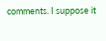comments. I suppose it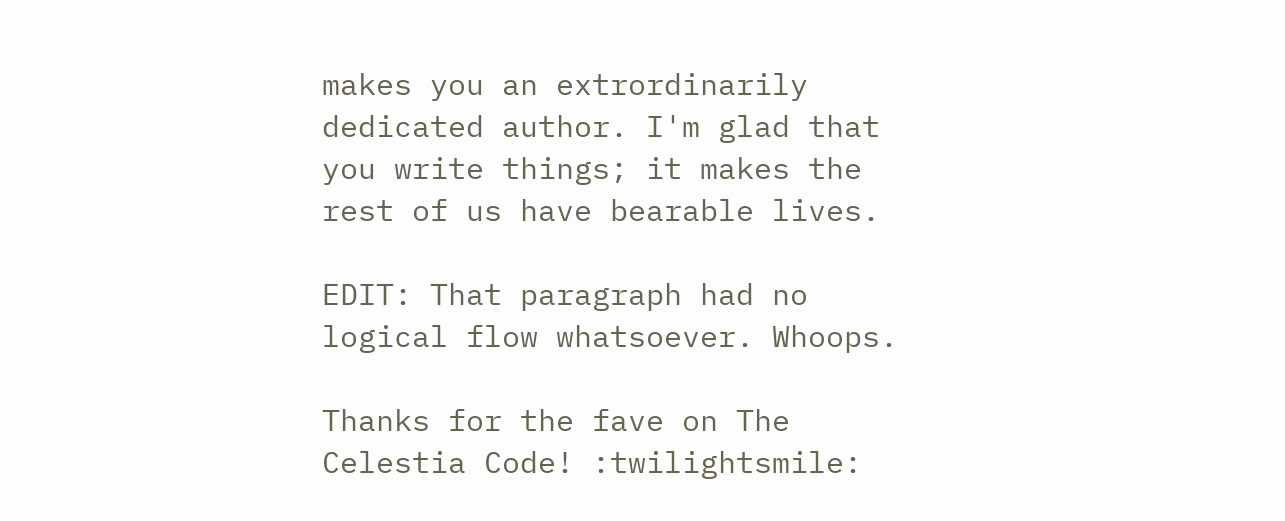makes you an extrordinarily dedicated author. I'm glad that you write things; it makes the rest of us have bearable lives.

EDIT: That paragraph had no logical flow whatsoever. Whoops.

Thanks for the fave on The Celestia Code! :twilightsmile: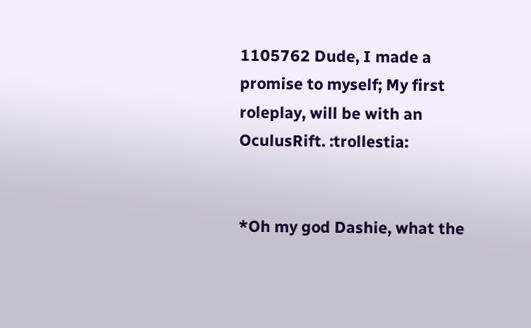1105762 Dude, I made a promise to myself; My first roleplay, will be with an OculusRift. :trollestia:


*Oh my god Dashie, what the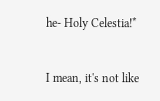he- Holy Celestia!*


I mean, it's not like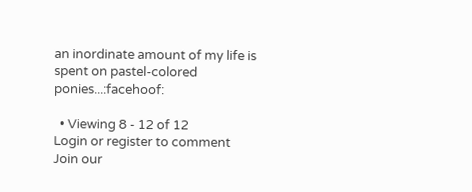an inordinate amount of my life is spent on pastel-colored ponies...:facehoof:

  • Viewing 8 - 12 of 12
Login or register to comment
Join our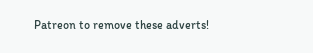Patreon to remove these adverts!